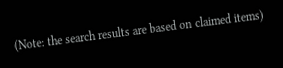(Note: the search results are based on claimed items)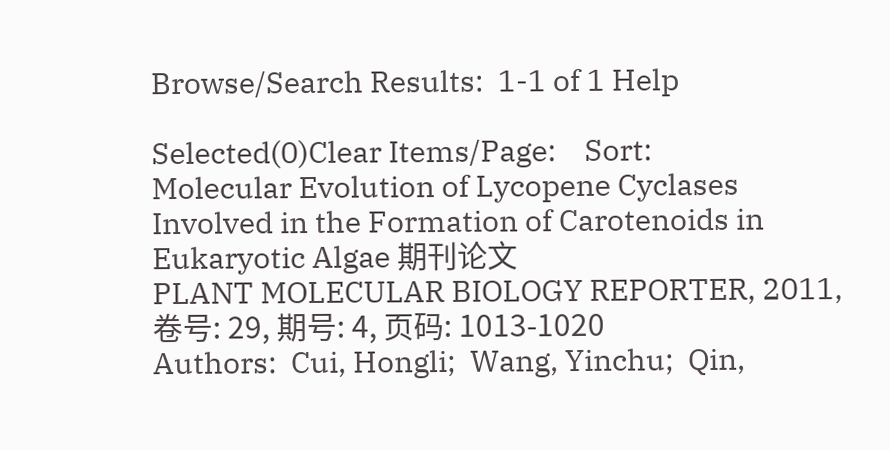Browse/Search Results:  1-1 of 1 Help

Selected(0)Clear Items/Page:    Sort:
Molecular Evolution of Lycopene Cyclases Involved in the Formation of Carotenoids in Eukaryotic Algae 期刊论文
PLANT MOLECULAR BIOLOGY REPORTER, 2011, 卷号: 29, 期号: 4, 页码: 1013-1020
Authors:  Cui, Hongli;  Wang, Yinchu;  Qin,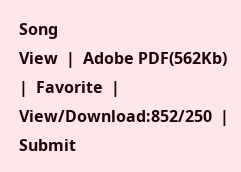Song
View  |  Adobe PDF(562Kb)  |  Favorite  |  View/Download:852/250  |  Submit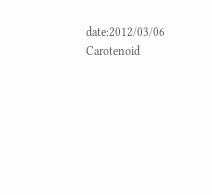date:2012/03/06
Carotenoid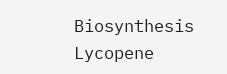Biosynthesis  Lycopene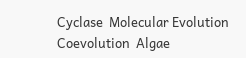Cyclase  Molecular Evolution  Coevolution  Algae